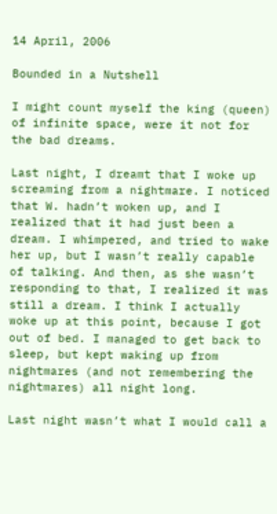14 April, 2006

Bounded in a Nutshell

I might count myself the king (queen) of infinite space, were it not for the bad dreams.

Last night, I dreamt that I woke up screaming from a nightmare. I noticed that W. hadn’t woken up, and I realized that it had just been a dream. I whimpered, and tried to wake her up, but I wasn’t really capable of talking. And then, as she wasn’t responding to that, I realized it was still a dream. I think I actually woke up at this point, because I got out of bed. I managed to get back to sleep, but kept waking up from nightmares (and not remembering the nightmares) all night long.

Last night wasn’t what I would call a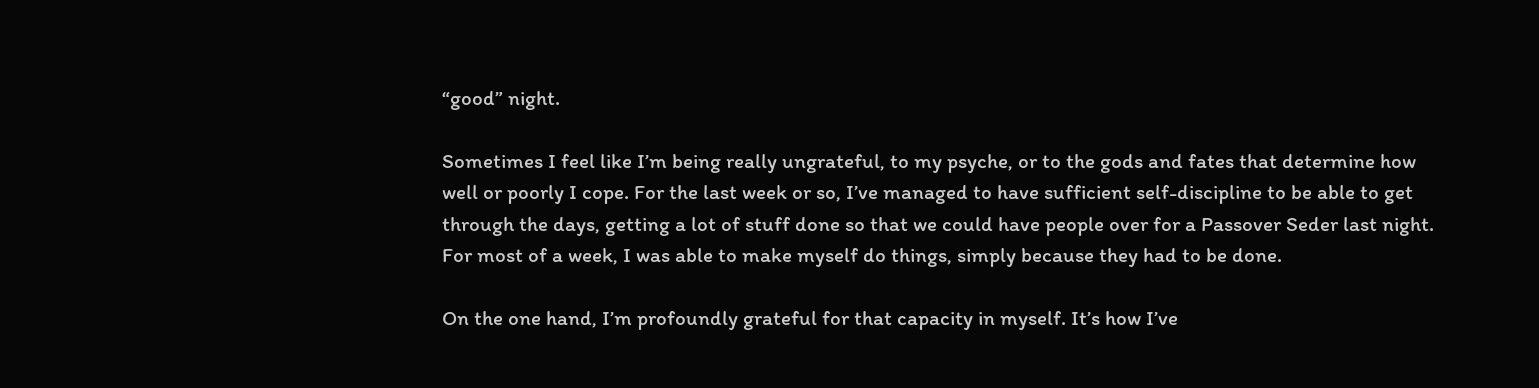“good” night.

Sometimes I feel like I’m being really ungrateful, to my psyche, or to the gods and fates that determine how well or poorly I cope. For the last week or so, I’ve managed to have sufficient self-discipline to be able to get through the days, getting a lot of stuff done so that we could have people over for a Passover Seder last night. For most of a week, I was able to make myself do things, simply because they had to be done.

On the one hand, I’m profoundly grateful for that capacity in myself. It’s how I’ve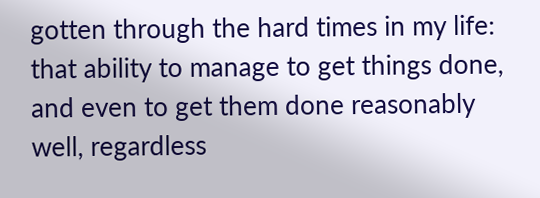gotten through the hard times in my life: that ability to manage to get things done, and even to get them done reasonably well, regardless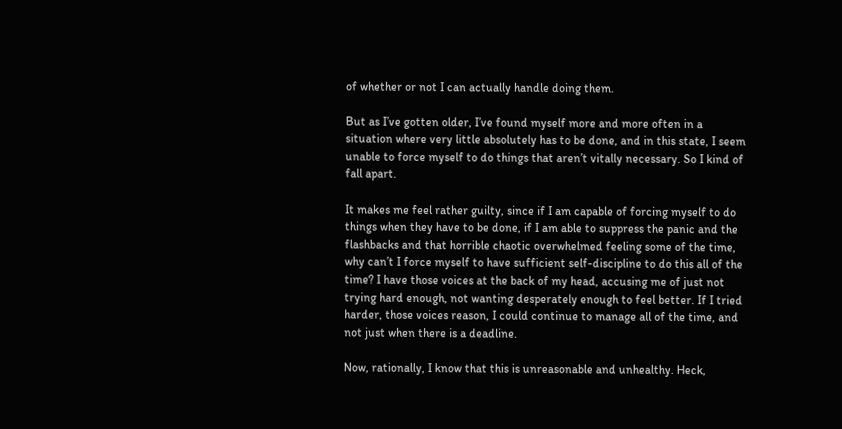of whether or not I can actually handle doing them.

But as I’ve gotten older, I’ve found myself more and more often in a situation where very little absolutely has to be done, and in this state, I seem unable to force myself to do things that aren’t vitally necessary. So I kind of fall apart.

It makes me feel rather guilty, since if I am capable of forcing myself to do things when they have to be done, if I am able to suppress the panic and the flashbacks and that horrible chaotic overwhelmed feeling some of the time, why can’t I force myself to have sufficient self-discipline to do this all of the time? I have those voices at the back of my head, accusing me of just not trying hard enough, not wanting desperately enough to feel better. If I tried harder, those voices reason, I could continue to manage all of the time, and not just when there is a deadline.

Now, rationally, I know that this is unreasonable and unhealthy. Heck,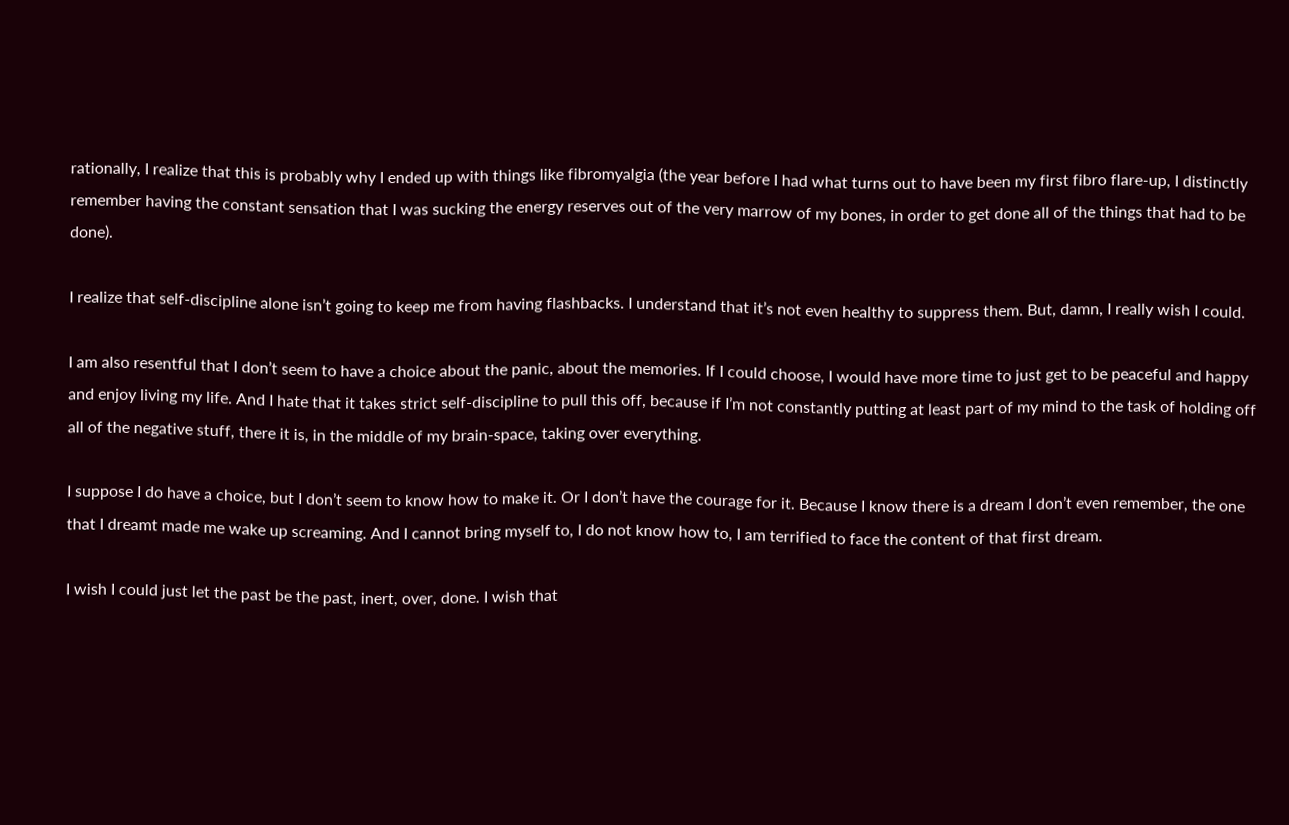rationally, I realize that this is probably why I ended up with things like fibromyalgia (the year before I had what turns out to have been my first fibro flare-up, I distinctly remember having the constant sensation that I was sucking the energy reserves out of the very marrow of my bones, in order to get done all of the things that had to be done).

I realize that self-discipline alone isn’t going to keep me from having flashbacks. I understand that it’s not even healthy to suppress them. But, damn, I really wish I could.

I am also resentful that I don’t seem to have a choice about the panic, about the memories. If I could choose, I would have more time to just get to be peaceful and happy and enjoy living my life. And I hate that it takes strict self-discipline to pull this off, because if I’m not constantly putting at least part of my mind to the task of holding off all of the negative stuff, there it is, in the middle of my brain-space, taking over everything.

I suppose I do have a choice, but I don’t seem to know how to make it. Or I don’t have the courage for it. Because I know there is a dream I don’t even remember, the one that I dreamt made me wake up screaming. And I cannot bring myself to, I do not know how to, I am terrified to face the content of that first dream.

I wish I could just let the past be the past, inert, over, done. I wish that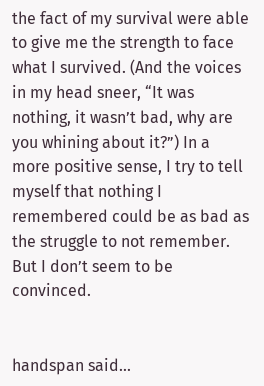the fact of my survival were able to give me the strength to face what I survived. (And the voices in my head sneer, “It was nothing, it wasn’t bad, why are you whining about it?”) In a more positive sense, I try to tell myself that nothing I remembered could be as bad as the struggle to not remember. But I don’t seem to be convinced.


handspan said...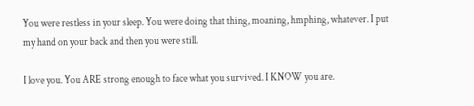You were restless in your sleep. You were doing that thing, moaning, hmphing, whatever. I put my hand on your back and then you were still.

I love you. You ARE strong enough to face what you survived. I KNOW you are.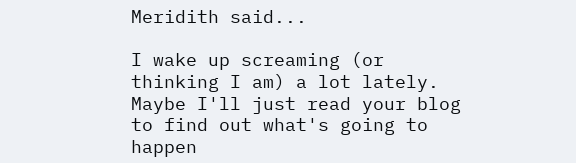Meridith said...

I wake up screaming (or thinking I am) a lot lately. Maybe I'll just read your blog to find out what's going to happen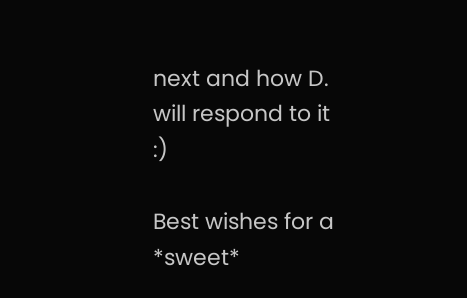next and how D. will respond to it :)

Best wishes for a *sweet*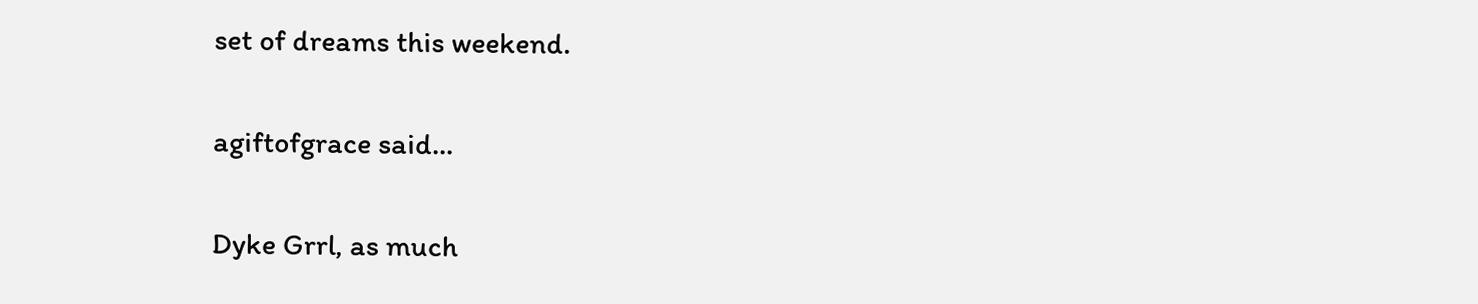set of dreams this weekend.

agiftofgrace said...

Dyke Grrl, as much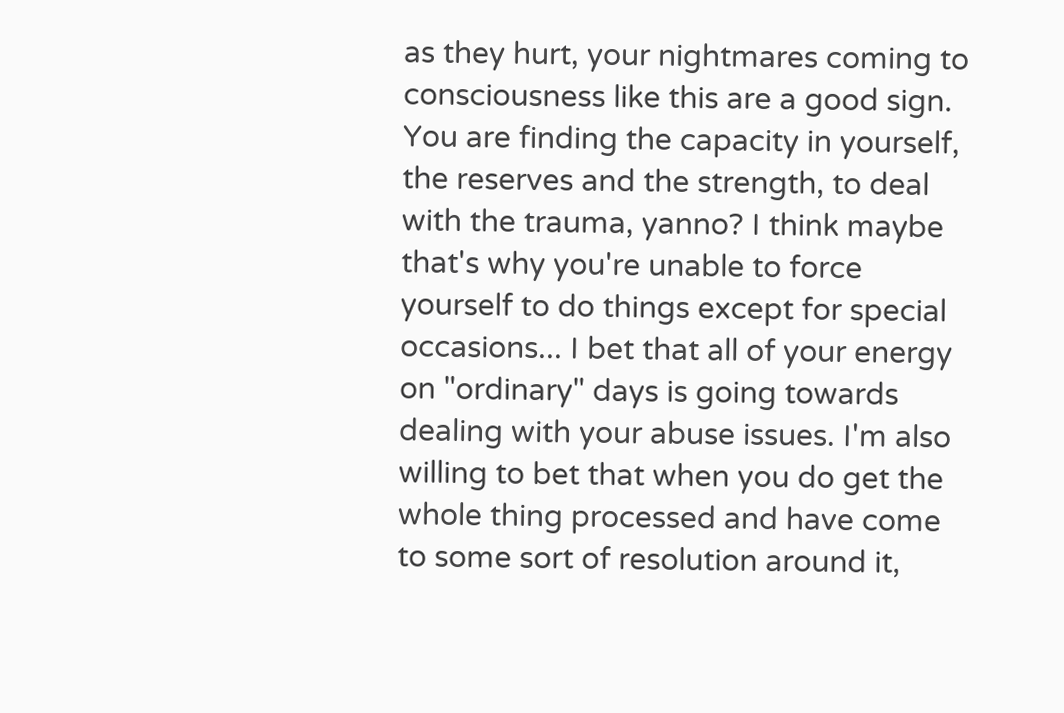as they hurt, your nightmares coming to consciousness like this are a good sign. You are finding the capacity in yourself, the reserves and the strength, to deal with the trauma, yanno? I think maybe that's why you're unable to force yourself to do things except for special occasions... I bet that all of your energy on "ordinary" days is going towards dealing with your abuse issues. I'm also willing to bet that when you do get the whole thing processed and have come to some sort of resolution around it,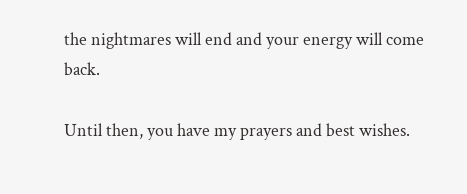the nightmares will end and your energy will come back.

Until then, you have my prayers and best wishes.